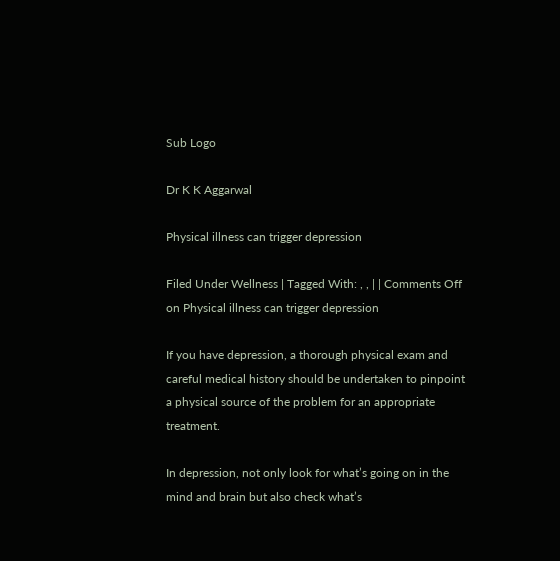Sub Logo

Dr K K Aggarwal

Physical illness can trigger depression

Filed Under Wellness | Tagged With: , , | | Comments Off on Physical illness can trigger depression

If you have depression, a thorough physical exam and careful medical history should be undertaken to pinpoint a physical source of the problem for an appropriate treatment.

In depression, not only look for what’s going on in the mind and brain but also check what’s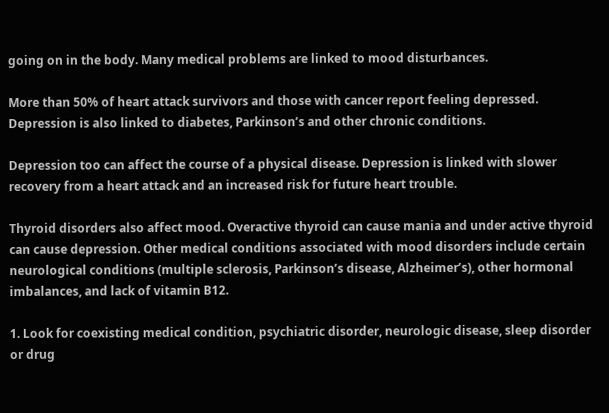going on in the body. Many medical problems are linked to mood disturbances.

More than 50% of heart attack survivors and those with cancer report feeling depressed. Depression is also linked to diabetes, Parkinson’s and other chronic conditions.

Depression too can affect the course of a physical disease. Depression is linked with slower recovery from a heart attack and an increased risk for future heart trouble.

Thyroid disorders also affect mood. Overactive thyroid can cause mania and under active thyroid can cause depression. Other medical conditions associated with mood disorders include certain neurological conditions (multiple sclerosis, Parkinson’s disease, Alzheimer’s), other hormonal imbalances, and lack of vitamin B12.

1. Look for coexisting medical condition, psychiatric disorder, neurologic disease, sleep disorder or drug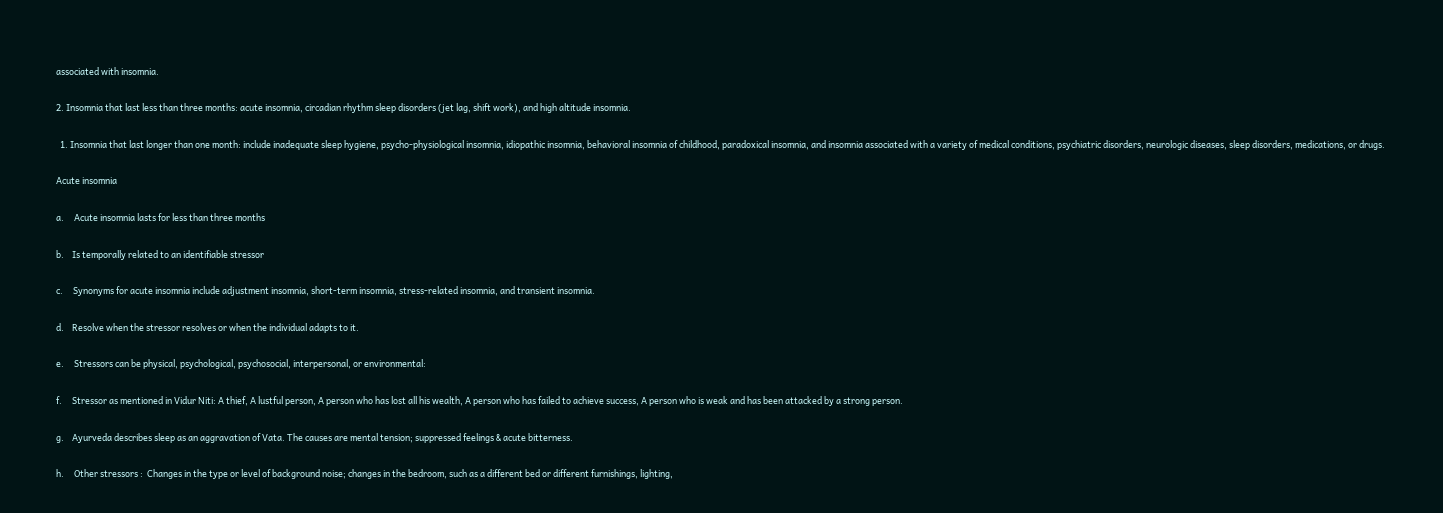associated with insomnia.

2. Insomnia that last less than three months: acute insomnia, circadian rhythm sleep disorders (jet lag, shift work), and high altitude insomnia.

  1. Insomnia that last longer than one month: include inadequate sleep hygiene, psycho-physiological insomnia, idiopathic insomnia, behavioral insomnia of childhood, paradoxical insomnia, and insomnia associated with a variety of medical conditions, psychiatric disorders, neurologic diseases, sleep disorders, medications, or drugs.

Acute insomnia

a.     Acute insomnia lasts for less than three months

b.    Is temporally related to an identifiable stressor

c.     Synonyms for acute insomnia include adjustment insomnia, short-term insomnia, stress-related insomnia, and transient insomnia.

d.    Resolve when the stressor resolves or when the individual adapts to it.

e.     Stressors can be physical, psychological, psychosocial, interpersonal, or environmental:

f.     Stressor as mentioned in Vidur Niti: A thief, A lustful person, A person who has lost all his wealth, A person who has failed to achieve success, A person who is weak and has been attacked by a strong person.

g.    Ayurveda describes sleep as an aggravation of Vata. The causes are mental tension; suppressed feelings & acute bitterness.

h.     Other stressors :  Changes in the type or level of background noise; changes in the bedroom, such as a different bed or different furnishings, lighting,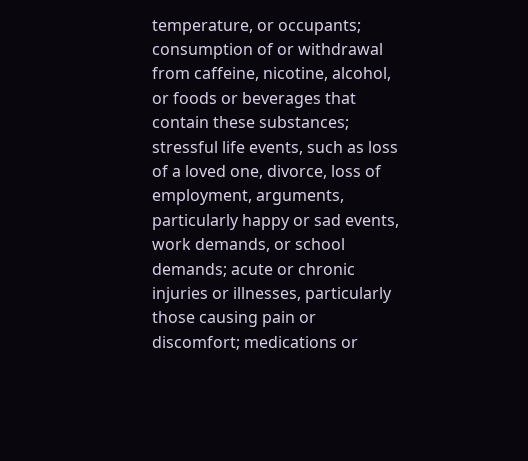temperature, or occupants; consumption of or withdrawal from caffeine, nicotine, alcohol, or foods or beverages that contain these substances; stressful life events, such as loss of a loved one, divorce, loss of employment, arguments, particularly happy or sad events, work demands, or school demands; acute or chronic injuries or illnesses, particularly those causing pain or discomfort; medications or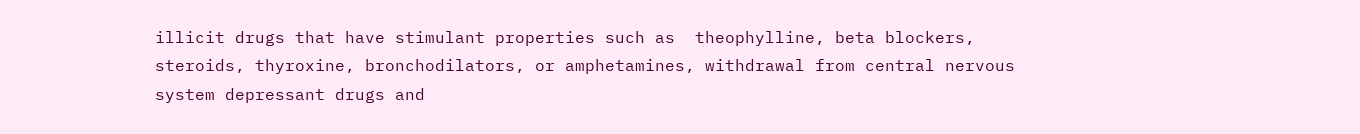illicit drugs that have stimulant properties such as  theophylline, beta blockers, steroids, thyroxine, bronchodilators, or amphetamines, withdrawal from central nervous system depressant drugs and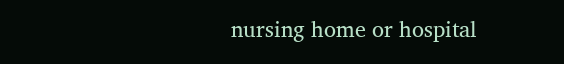nursing home or hospital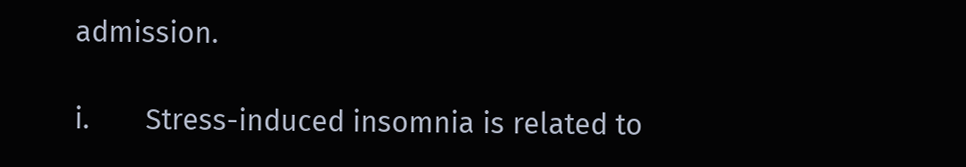admission.

i.       Stress-induced insomnia is related to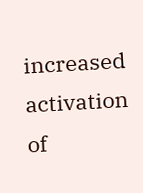increased activation of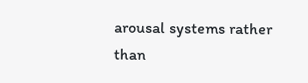arousal systems rather than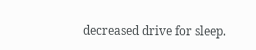decreased drive for sleep.